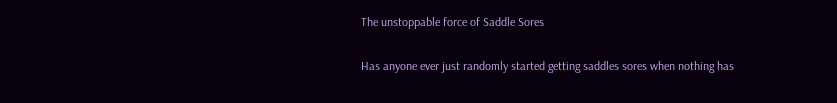The unstoppable force of Saddle Sores

Has anyone ever just randomly started getting saddles sores when nothing has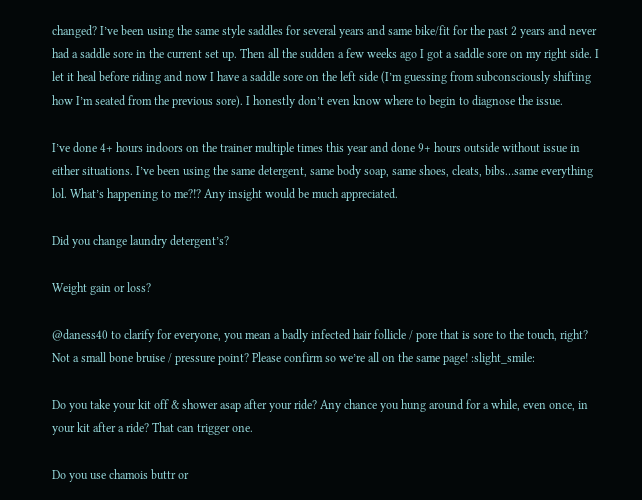changed? I’ve been using the same style saddles for several years and same bike/fit for the past 2 years and never had a saddle sore in the current set up. Then all the sudden a few weeks ago I got a saddle sore on my right side. I let it heal before riding and now I have a saddle sore on the left side (I’m guessing from subconsciously shifting how I’m seated from the previous sore). I honestly don’t even know where to begin to diagnose the issue.

I’ve done 4+ hours indoors on the trainer multiple times this year and done 9+ hours outside without issue in either situations. I’ve been using the same detergent, same body soap, same shoes, cleats, bibs…same everything lol. What’s happening to me?!? Any insight would be much appreciated.

Did you change laundry detergent’s?

Weight gain or loss?

@daness40 to clarify for everyone, you mean a badly infected hair follicle / pore that is sore to the touch, right? Not a small bone bruise / pressure point? Please confirm so we’re all on the same page! :slight_smile:

Do you take your kit off & shower asap after your ride? Any chance you hung around for a while, even once, in your kit after a ride? That can trigger one.

Do you use chamois buttr or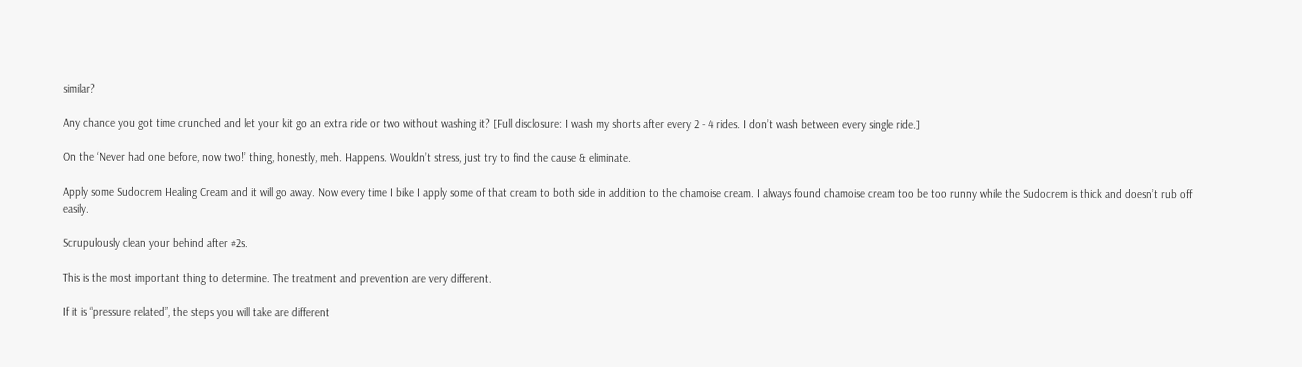similar?

Any chance you got time crunched and let your kit go an extra ride or two without washing it? [Full disclosure: I wash my shorts after every 2 - 4 rides. I don’t wash between every single ride.]

On the ‘Never had one before, now two!’ thing, honestly, meh. Happens. Wouldn’t stress, just try to find the cause & eliminate.

Apply some Sudocrem Healing Cream and it will go away. Now every time I bike I apply some of that cream to both side in addition to the chamoise cream. I always found chamoise cream too be too runny while the Sudocrem is thick and doesn’t rub off easily.

Scrupulously clean your behind after #2s.

This is the most important thing to determine. The treatment and prevention are very different.

If it is “pressure related”, the steps you will take are different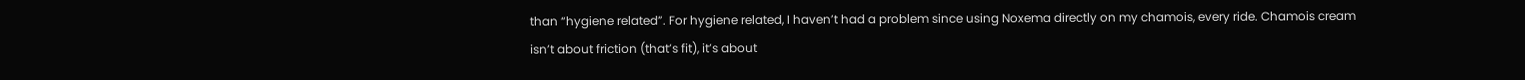than “hygiene related”. For hygiene related, I haven’t had a problem since using Noxema directly on my chamois, every ride. Chamois cream isn’t about friction (that’s fit), it’s about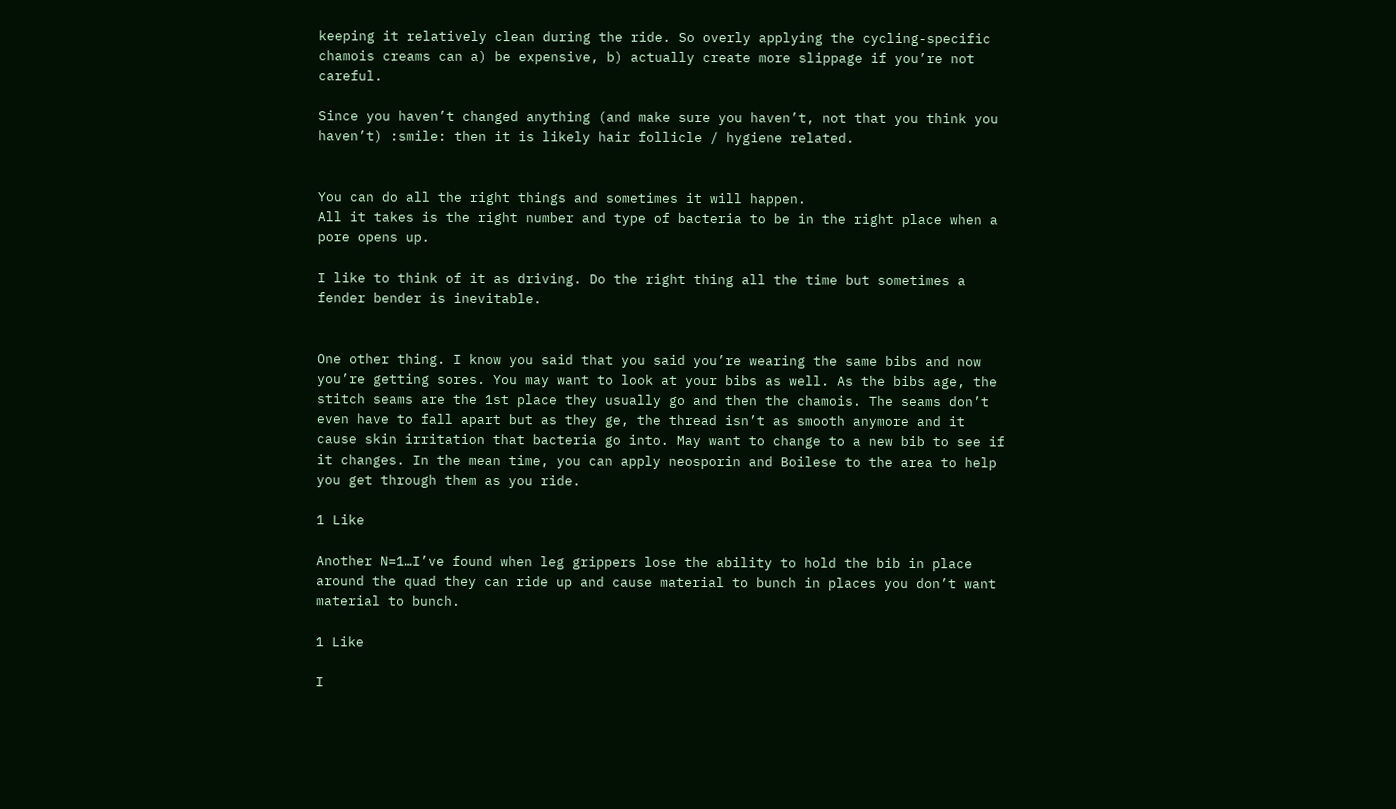keeping it relatively clean during the ride. So overly applying the cycling-specific chamois creams can a) be expensive, b) actually create more slippage if you’re not careful.

Since you haven’t changed anything (and make sure you haven’t, not that you think you haven’t) :smile: then it is likely hair follicle / hygiene related.


You can do all the right things and sometimes it will happen.
All it takes is the right number and type of bacteria to be in the right place when a pore opens up.

I like to think of it as driving. Do the right thing all the time but sometimes a fender bender is inevitable.


One other thing. I know you said that you said you’re wearing the same bibs and now you’re getting sores. You may want to look at your bibs as well. As the bibs age, the stitch seams are the 1st place they usually go and then the chamois. The seams don’t even have to fall apart but as they ge, the thread isn’t as smooth anymore and it cause skin irritation that bacteria go into. May want to change to a new bib to see if it changes. In the mean time, you can apply neosporin and Boilese to the area to help you get through them as you ride.

1 Like

Another N=1…I’ve found when leg grippers lose the ability to hold the bib in place around the quad they can ride up and cause material to bunch in places you don’t want material to bunch.

1 Like

I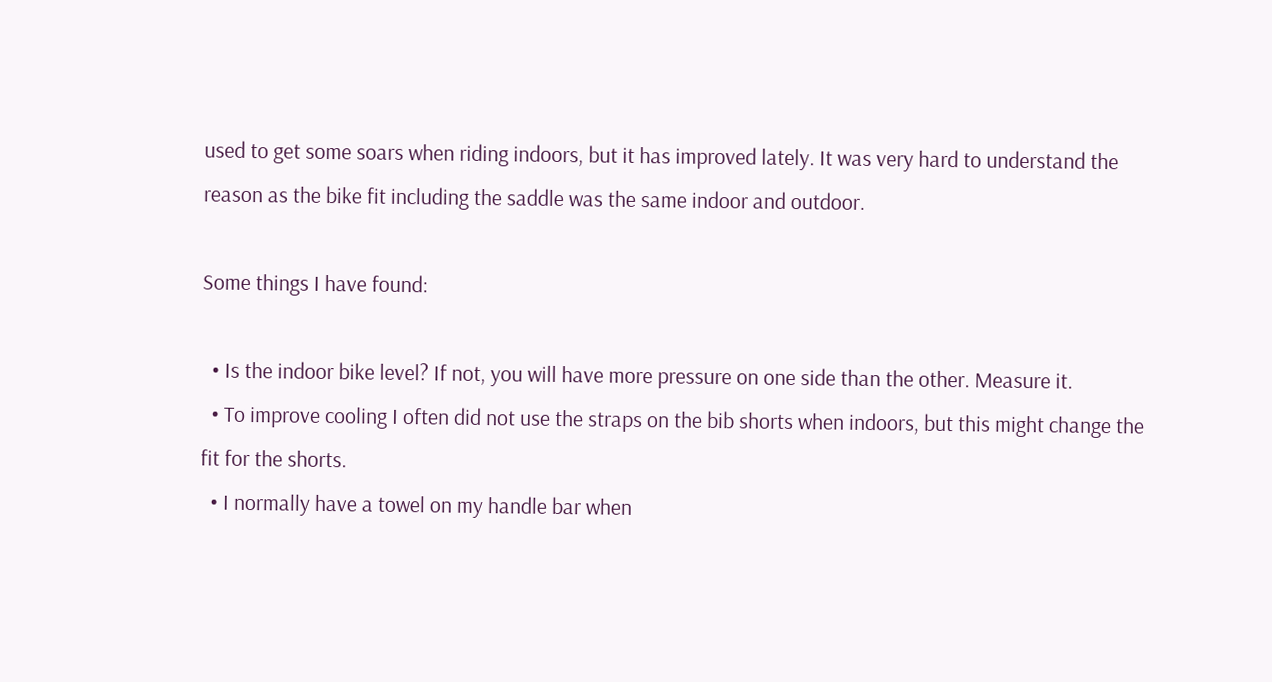used to get some soars when riding indoors, but it has improved lately. It was very hard to understand the reason as the bike fit including the saddle was the same indoor and outdoor.

Some things I have found:

  • Is the indoor bike level? If not, you will have more pressure on one side than the other. Measure it.
  • To improve cooling I often did not use the straps on the bib shorts when indoors, but this might change the fit for the shorts.
  • I normally have a towel on my handle bar when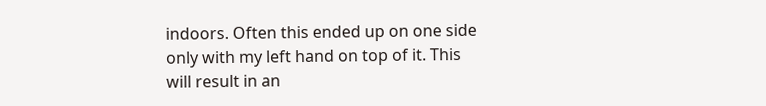indoors. Often this ended up on one side only with my left hand on top of it. This will result in an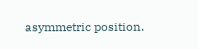asymmetric position.